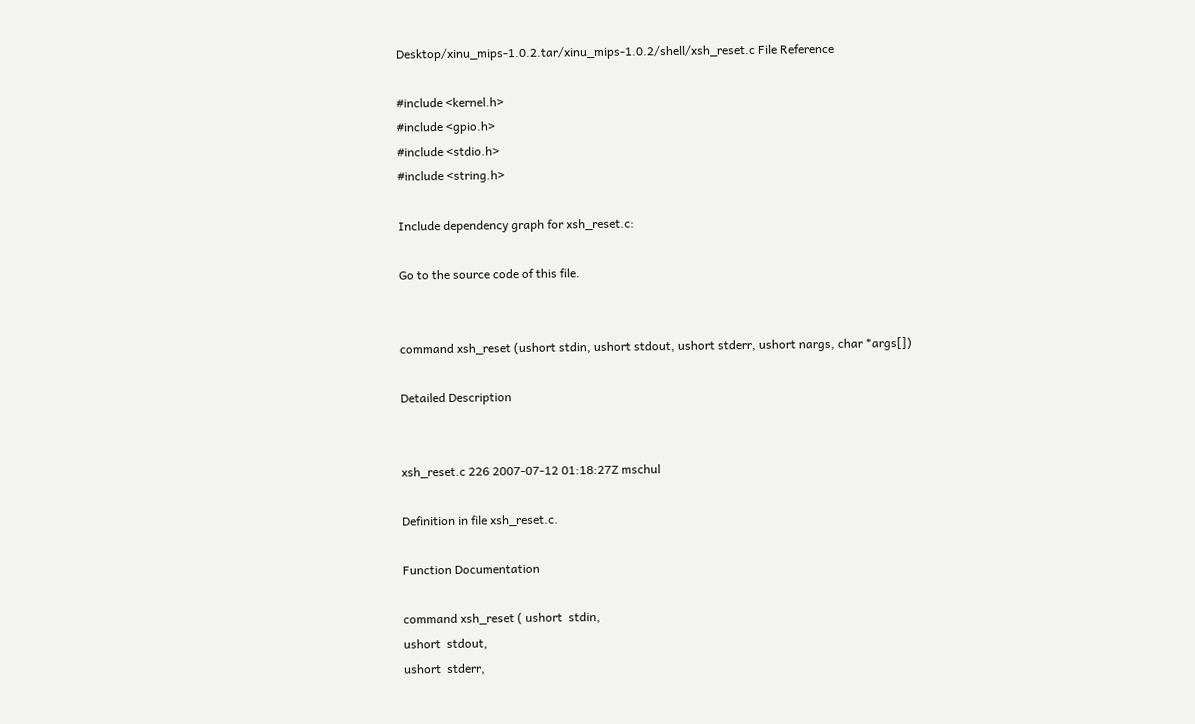Desktop/xinu_mips-1.0.2.tar/xinu_mips-1.0.2/shell/xsh_reset.c File Reference

#include <kernel.h>
#include <gpio.h>
#include <stdio.h>
#include <string.h>

Include dependency graph for xsh_reset.c:

Go to the source code of this file.


command xsh_reset (ushort stdin, ushort stdout, ushort stderr, ushort nargs, char *args[])

Detailed Description


xsh_reset.c 226 2007-07-12 01:18:27Z mschul

Definition in file xsh_reset.c.

Function Documentation

command xsh_reset ( ushort  stdin,
ushort  stdout,
ushort  stderr,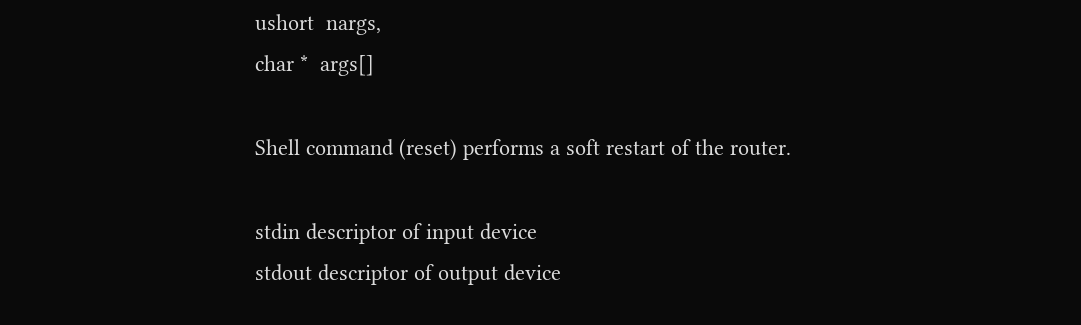ushort  nargs,
char *  args[]

Shell command (reset) performs a soft restart of the router.

stdin descriptor of input device
stdout descriptor of output device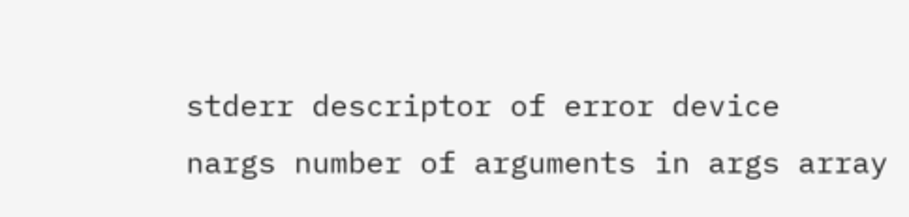stderr descriptor of error device
nargs number of arguments in args array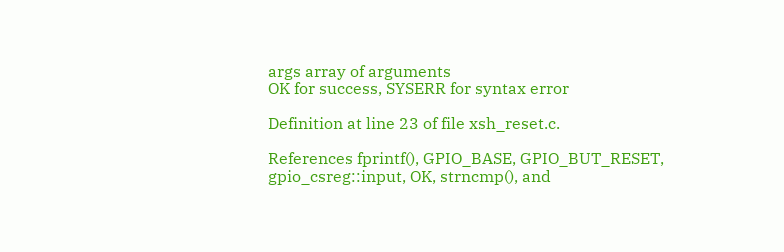args array of arguments
OK for success, SYSERR for syntax error

Definition at line 23 of file xsh_reset.c.

References fprintf(), GPIO_BASE, GPIO_BUT_RESET, gpio_csreg::input, OK, strncmp(), and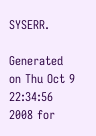SYSERR.

Generated on Thu Oct 9 22:34:56 2008 for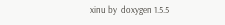xinu by  doxygen 1.5.5